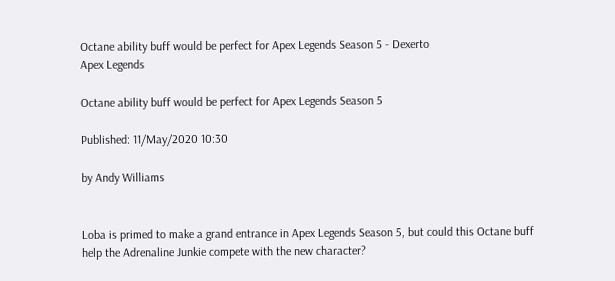Octane ability buff would be perfect for Apex Legends Season 5 - Dexerto
Apex Legends

Octane ability buff would be perfect for Apex Legends Season 5

Published: 11/May/2020 10:30

by Andy Williams


Loba is primed to make a grand entrance in Apex Legends Season 5, but could this Octane buff help the Adrenaline Junkie compete with the new character?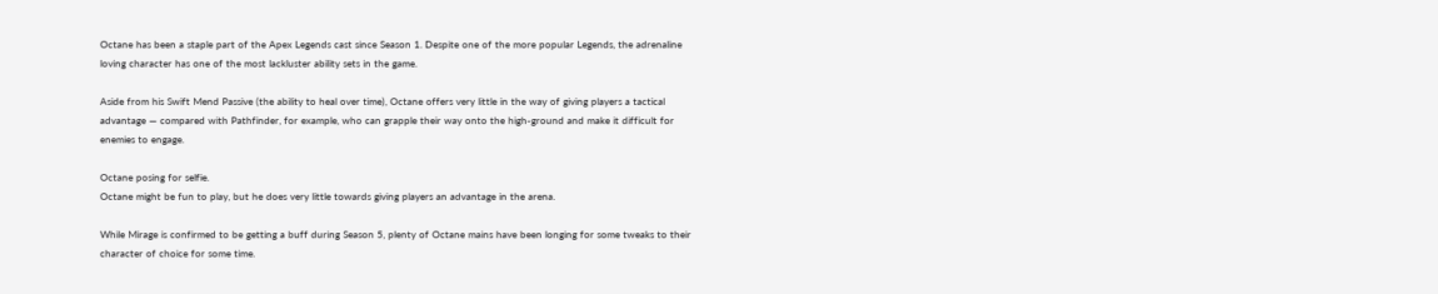Octane has been a staple part of the Apex Legends cast since Season 1. Despite one of the more popular Legends, the adrenaline loving character has one of the most lackluster ability sets in the game.

Aside from his Swift Mend Passive (the ability to heal over time), Octane offers very little in the way of giving players a tactical advantage — compared with Pathfinder, for example, who can grapple their way onto the high-ground and make it difficult for enemies to engage.

Octane posing for selfie.
Octane might be fun to play, but he does very little towards giving players an advantage in the arena.

While Mirage is confirmed to be getting a buff during Season 5, plenty of Octane mains have been longing for some tweaks to their character of choice for some time.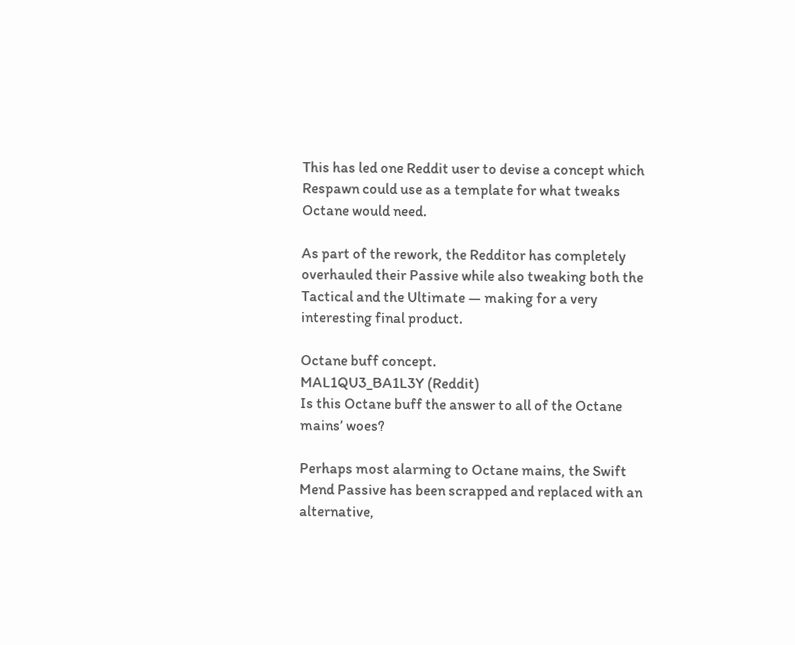This has led one Reddit user to devise a concept which Respawn could use as a template for what tweaks Octane would need.

As part of the rework, the Redditor has completely overhauled their Passive while also tweaking both the Tactical and the Ultimate — making for a very interesting final product.

Octane buff concept.
MAL1QU3_BA1L3Y (Reddit)
Is this Octane buff the answer to all of the Octane mains’ woes?

Perhaps most alarming to Octane mains, the Swift Mend Passive has been scrapped and replaced with an alternative,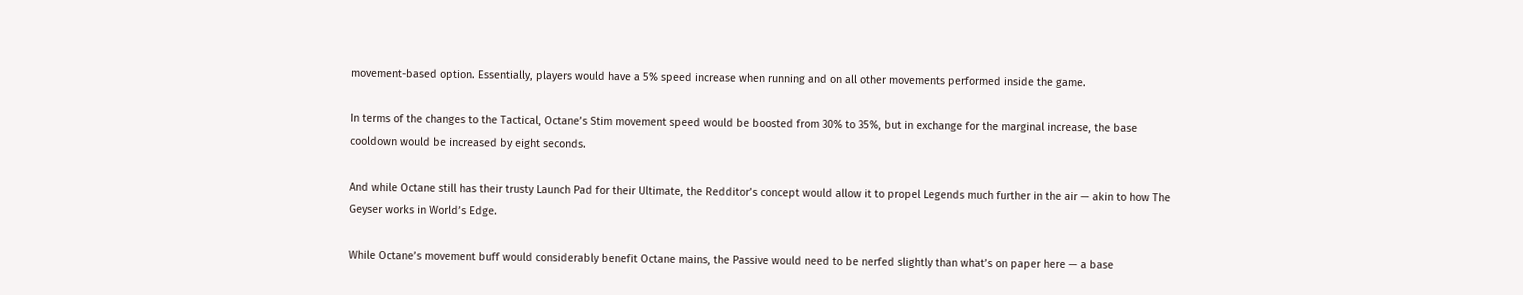movement-based option. Essentially, players would have a 5% speed increase when running and on all other movements performed inside the game.

In terms of the changes to the Tactical, Octane’s Stim movement speed would be boosted from 30% to 35%, but in exchange for the marginal increase, the base cooldown would be increased by eight seconds.

And while Octane still has their trusty Launch Pad for their Ultimate, the Redditor’s concept would allow it to propel Legends much further in the air — akin to how The Geyser works in World’s Edge.

While Octane’s movement buff would considerably benefit Octane mains, the Passive would need to be nerfed slightly than what’s on paper here — a base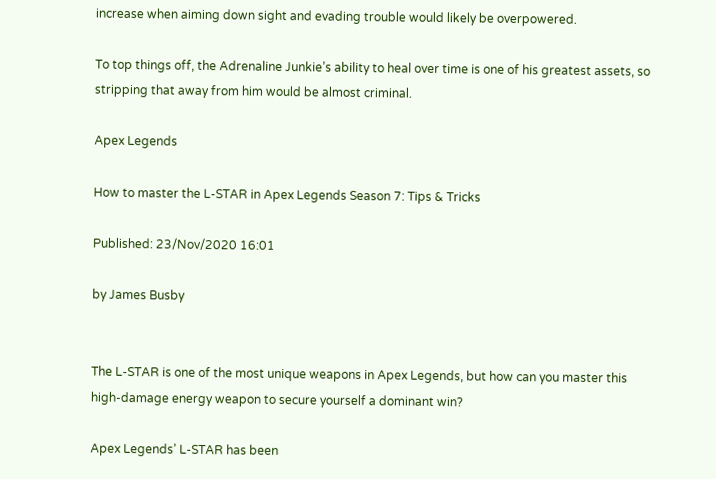increase when aiming down sight and evading trouble would likely be overpowered.

To top things off, the Adrenaline Junkie’s ability to heal over time is one of his greatest assets, so stripping that away from him would be almost criminal.

Apex Legends

How to master the L-STAR in Apex Legends Season 7: Tips & Tricks

Published: 23/Nov/2020 16:01

by James Busby


The L-STAR is one of the most unique weapons in Apex Legends, but how can you master this high-damage energy weapon to secure yourself a dominant win?

Apex Legends’ L-STAR has been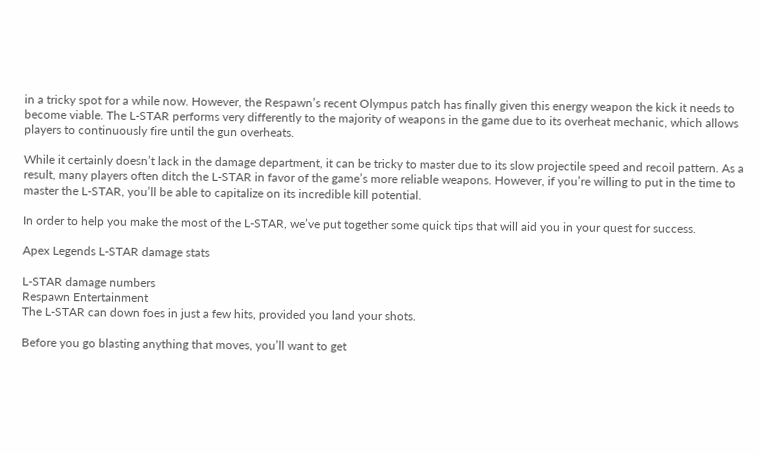in a tricky spot for a while now. However, the Respawn’s recent Olympus patch has finally given this energy weapon the kick it needs to become viable. The L-STAR performs very differently to the majority of weapons in the game due to its overheat mechanic, which allows players to continuously fire until the gun overheats.

While it certainly doesn’t lack in the damage department, it can be tricky to master due to its slow projectile speed and recoil pattern. As a result, many players often ditch the L-STAR in favor of the game’s more reliable weapons. However, if you’re willing to put in the time to master the L-STAR, you’ll be able to capitalize on its incredible kill potential.

In order to help you make the most of the L-STAR, we’ve put together some quick tips that will aid you in your quest for success.

Apex Legends L-STAR damage stats

L-STAR damage numbers
Respawn Entertainment
The L-STAR can down foes in just a few hits, provided you land your shots.

Before you go blasting anything that moves, you’ll want to get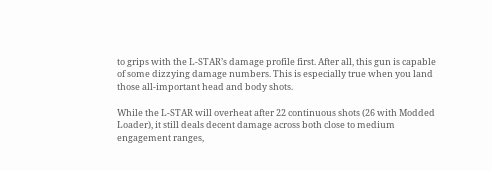to grips with the L-STAR’s damage profile first. After all, this gun is capable of some dizzying damage numbers. This is especially true when you land those all-important head and body shots.

While the L-STAR will overheat after 22 continuous shots (26 with Modded Loader), it still deals decent damage across both close to medium engagement ranges,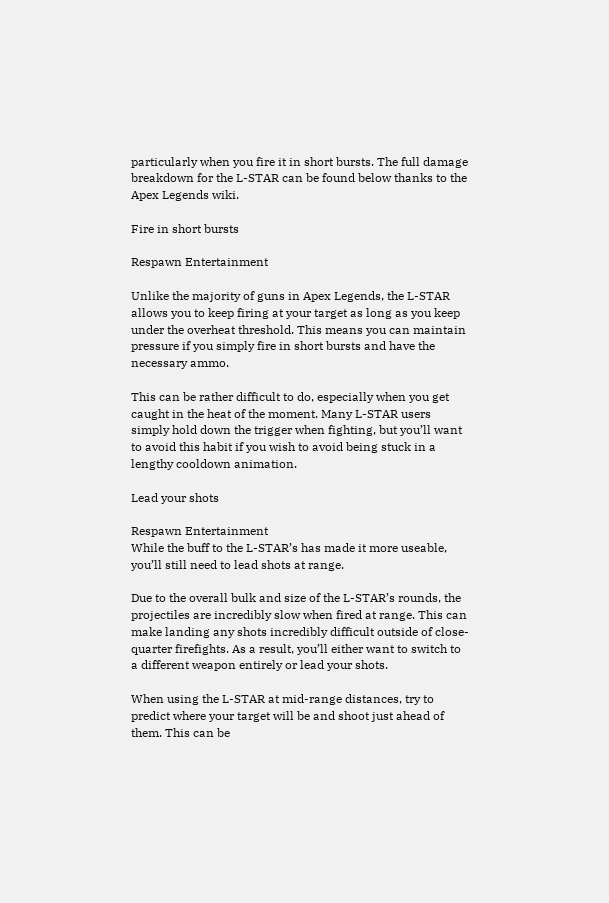particularly when you fire it in short bursts. The full damage breakdown for the L-STAR can be found below thanks to the Apex Legends wiki.

Fire in short bursts

Respawn Entertainment

Unlike the majority of guns in Apex Legends, the L-STAR allows you to keep firing at your target as long as you keep under the overheat threshold. This means you can maintain pressure if you simply fire in short bursts and have the necessary ammo.

This can be rather difficult to do, especially when you get caught in the heat of the moment. Many L-STAR users simply hold down the trigger when fighting, but you’ll want to avoid this habit if you wish to avoid being stuck in a lengthy cooldown animation.

Lead your shots

Respawn Entertainment
While the buff to the L-STAR’s has made it more useable, you’ll still need to lead shots at range.

Due to the overall bulk and size of the L-STAR’s rounds, the projectiles are incredibly slow when fired at range. This can make landing any shots incredibly difficult outside of close-quarter firefights. As a result, you’ll either want to switch to a different weapon entirely or lead your shots.

When using the L-STAR at mid-range distances, try to predict where your target will be and shoot just ahead of them. This can be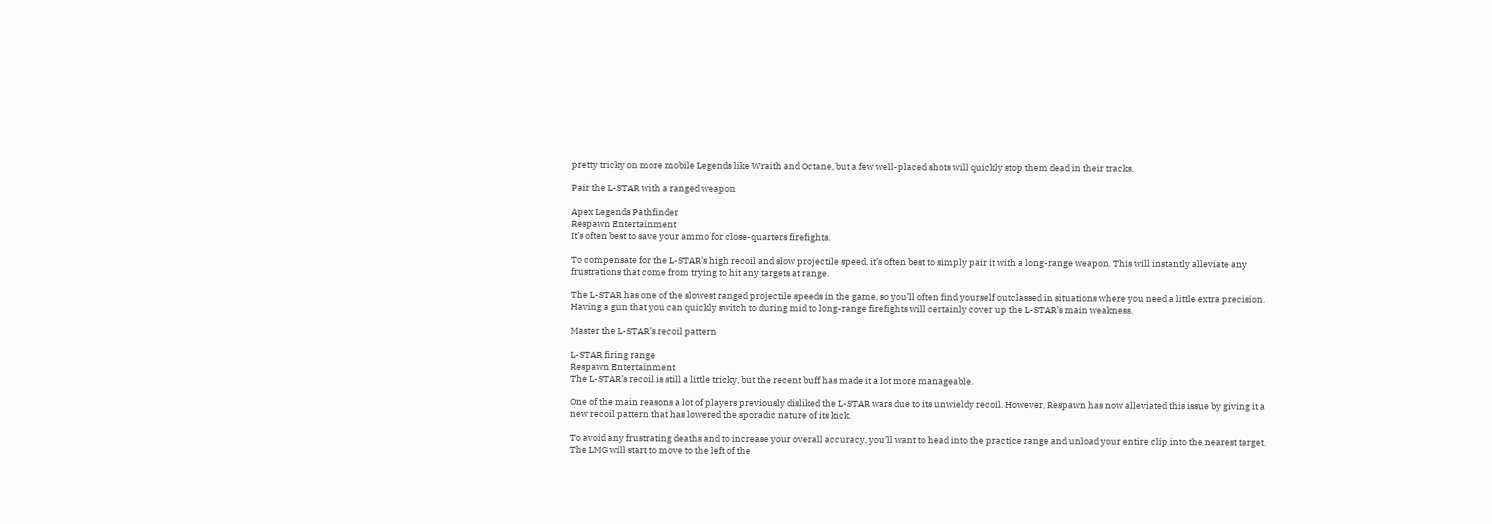pretty tricky on more mobile Legends like Wraith and Octane, but a few well-placed shots will quickly stop them dead in their tracks.

Pair the L-STAR with a ranged weapon

Apex Legends Pathfinder
Respawn Entertainment
It’s often best to save your ammo for close-quarters firefights.

To compensate for the L-STAR’s high recoil and slow projectile speed, it’s often best to simply pair it with a long-range weapon. This will instantly alleviate any frustrations that come from trying to hit any targets at range.

The L-STAR has one of the slowest ranged projectile speeds in the game, so you’ll often find yourself outclassed in situations where you need a little extra precision. Having a gun that you can quickly switch to during mid to long-range firefights will certainly cover up the L-STAR’s main weakness.

Master the L-STAR’s recoil pattern

L-STAR firing range
Respawn Entertainment
The L-STAR’s recoil is still a little tricky, but the recent buff has made it a lot more manageable.

One of the main reasons a lot of players previously disliked the L-STAR wars due to its unwieldy recoil. However, Respawn has now alleviated this issue by giving it a new recoil pattern that has lowered the sporadic nature of its kick.

To avoid any frustrating deaths and to increase your overall accuracy, you’ll want to head into the practice range and unload your entire clip into the nearest target. The LMG will start to move to the left of the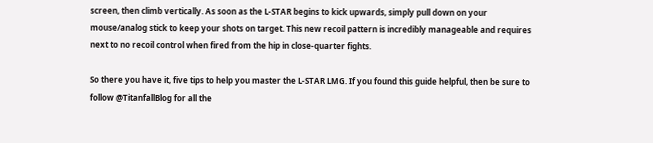screen, then climb vertically. As soon as the L-STAR begins to kick upwards, simply pull down on your mouse/analog stick to keep your shots on target. This new recoil pattern is incredibly manageable and requires next to no recoil control when fired from the hip in close-quarter fights.

So there you have it, five tips to help you master the L-STAR LMG. If you found this guide helpful, then be sure to follow @TitanfallBlog for all the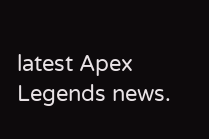latest Apex Legends news.